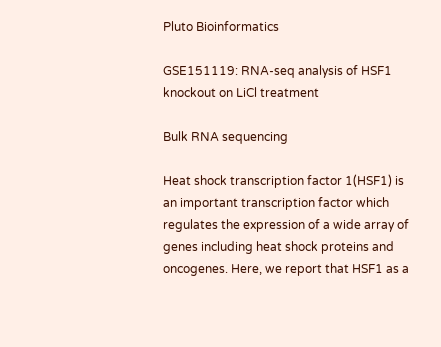Pluto Bioinformatics

GSE151119: RNA-seq analysis of HSF1 knockout on LiCl treatment

Bulk RNA sequencing

Heat shock transcription factor 1(HSF1) is an important transcription factor which regulates the expression of a wide array of genes including heat shock proteins and oncogenes. Here, we report that HSF1 as a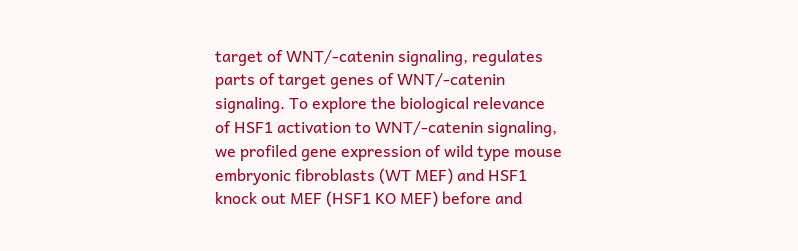target of WNT/-catenin signaling, regulates parts of target genes of WNT/-catenin signaling. To explore the biological relevance of HSF1 activation to WNT/-catenin signaling, we profiled gene expression of wild type mouse embryonic fibroblasts (WT MEF) and HSF1 knock out MEF (HSF1 KO MEF) before and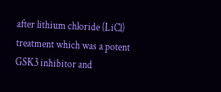after lithium chloride (LiCl) treatment which was a potent GSK3 inhibitor and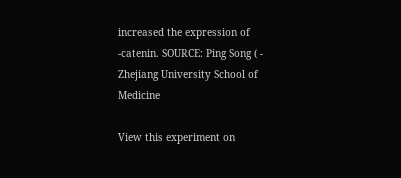increased the expression of -catenin. SOURCE: Ping Song ( - Zhejiang University School of Medicine

View this experiment on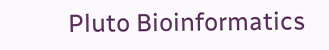Pluto Bioinformatics